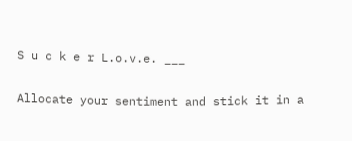S u c k e r L.o.v.e. ___

Allocate your sentiment and stick it in a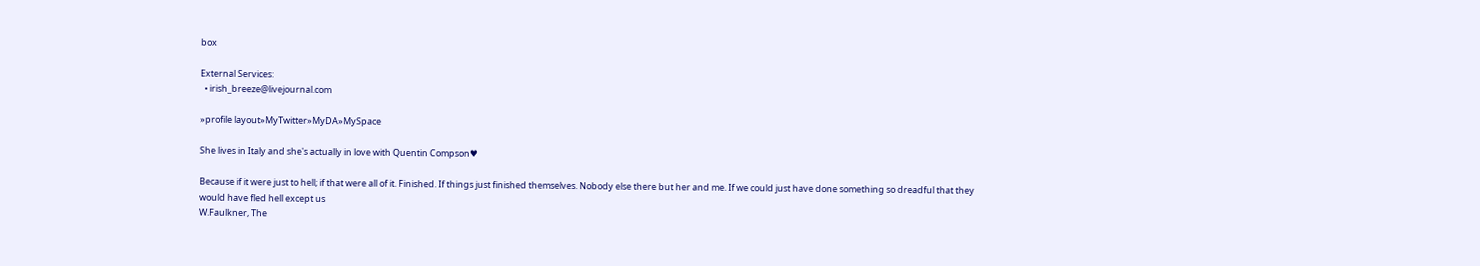box

External Services:
  • irish_breeze@livejournal.com

»profile layout»MyTwitter»MyDA»MySpace

She lives in Italy and she's actually in love with Quentin Compson♥

Because if it were just to hell; if that were all of it. Finished. If things just finished themselves. Nobody else there but her and me. If we could just have done something so dreadful that they would have fled hell except us
W.Faulkner, The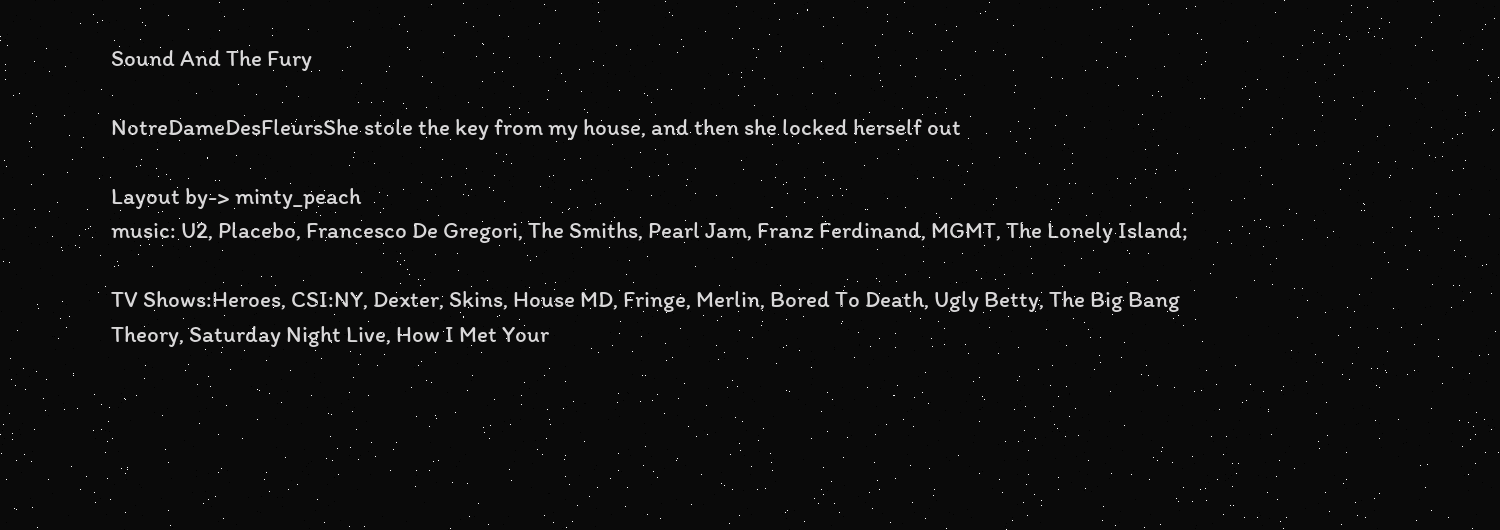Sound And The Fury

NotreDameDesFleursShe stole the key from my house, and then she locked herself out

Layout by-> minty_peach
music: U2, Placebo, Francesco De Gregori, The Smiths, Pearl Jam, Franz Ferdinand, MGMT, The Lonely Island;

TV Shows:Heroes, CSI:NY, Dexter, Skins, House MD, Fringe, Merlin, Bored To Death, Ugly Betty, The Big Bang Theory, Saturday Night Live, How I Met Your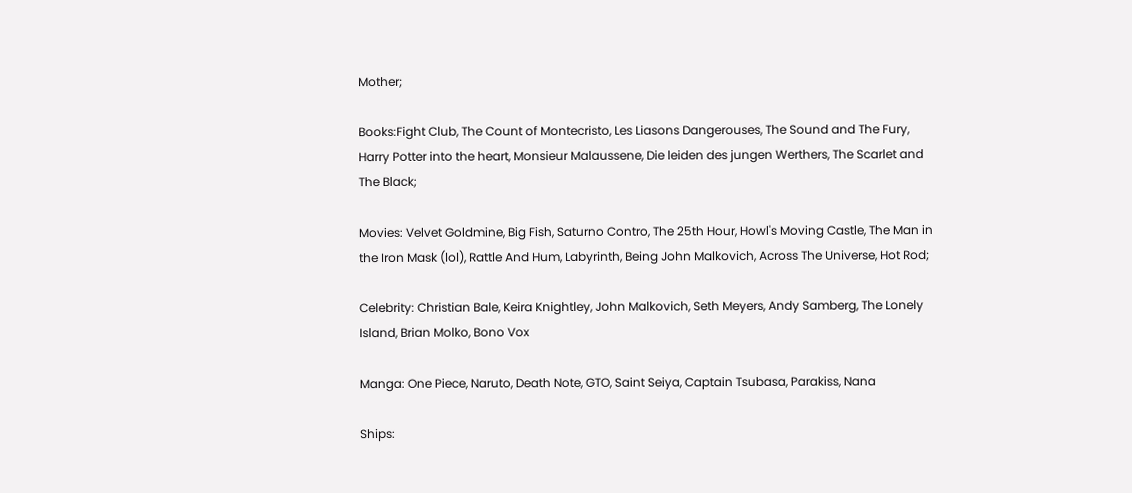Mother;

Books:Fight Club, The Count of Montecristo, Les Liasons Dangerouses, The Sound and The Fury, Harry Potter into the heart, Monsieur Malaussene, Die leiden des jungen Werthers, The Scarlet and The Black;

Movies: Velvet Goldmine, Big Fish, Saturno Contro, The 25th Hour, Howl's Moving Castle, The Man in the Iron Mask (lol), Rattle And Hum, Labyrinth, Being John Malkovich, Across The Universe, Hot Rod;

Celebrity: Christian Bale, Keira Knightley, John Malkovich, Seth Meyers, Andy Samberg, The Lonely Island, Brian Molko, Bono Vox

Manga: One Piece, Naruto, Death Note, GTO, Saint Seiya, Captain Tsubasa, Parakiss, Nana

Ships: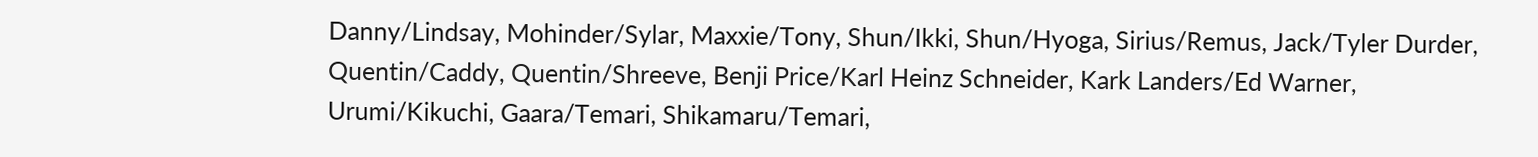Danny/Lindsay, Mohinder/Sylar, Maxxie/Tony, Shun/Ikki, Shun/Hyoga, Sirius/Remus, Jack/Tyler Durder, Quentin/Caddy, Quentin/Shreeve, Benji Price/Karl Heinz Schneider, Kark Landers/Ed Warner, Urumi/Kikuchi, Gaara/Temari, Shikamaru/Temari,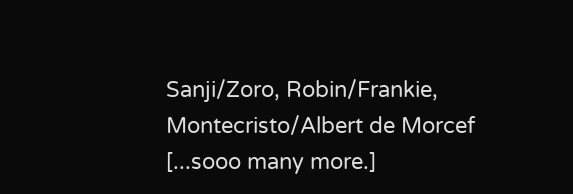Sanji/Zoro, Robin/Frankie, Montecristo/Albert de Morcef [...sooo many more.]